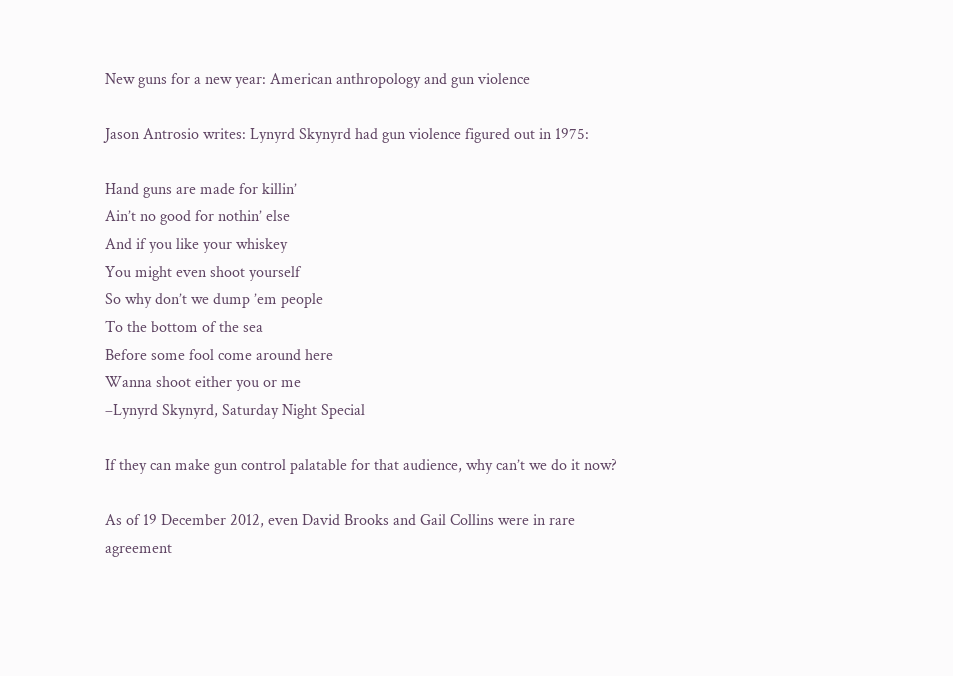New guns for a new year: American anthropology and gun violence

Jason Antrosio writes: Lynyrd Skynyrd had gun violence figured out in 1975:

Hand guns are made for killin’
Ain’t no good for nothin’ else
And if you like your whiskey
You might even shoot yourself
So why don’t we dump ’em people
To the bottom of the sea
Before some fool come around here
Wanna shoot either you or me
–Lynyrd Skynyrd, Saturday Night Special

If they can make gun control palatable for that audience, why can’t we do it now?

As of 19 December 2012, even David Brooks and Gail Collins were in rare agreement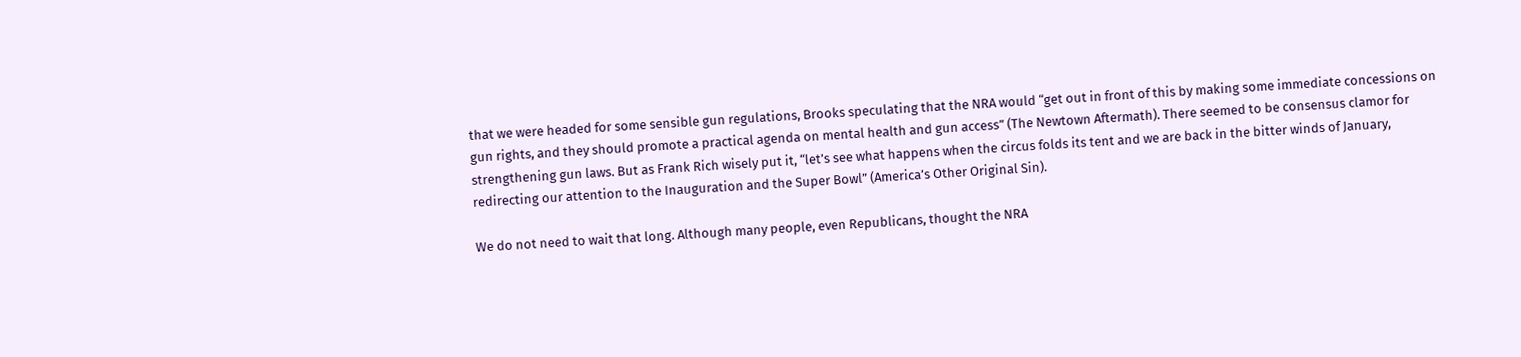that we were headed for some sensible gun regulations, Brooks speculating that the NRA would “get out in front of this by making some immediate concessions on gun rights, and they should promote a practical agenda on mental health and gun access” (The Newtown Aftermath). There seemed to be consensus clamor for strengthening gun laws. But as Frank Rich wisely put it, “let’s see what happens when the circus folds its tent and we are back in the bitter winds of January, redirecting our attention to the Inauguration and the Super Bowl” (America’s Other Original Sin).

We do not need to wait that long. Although many people, even Republicans, thought the NRA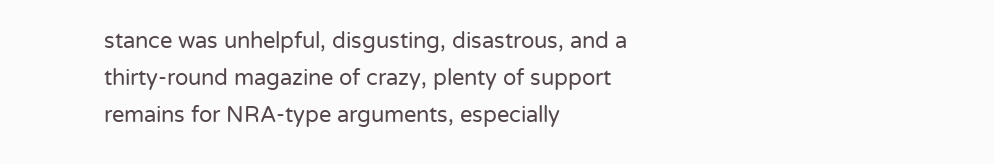stance was unhelpful, disgusting, disastrous, and a thirty-round magazine of crazy, plenty of support remains for NRA-type arguments, especially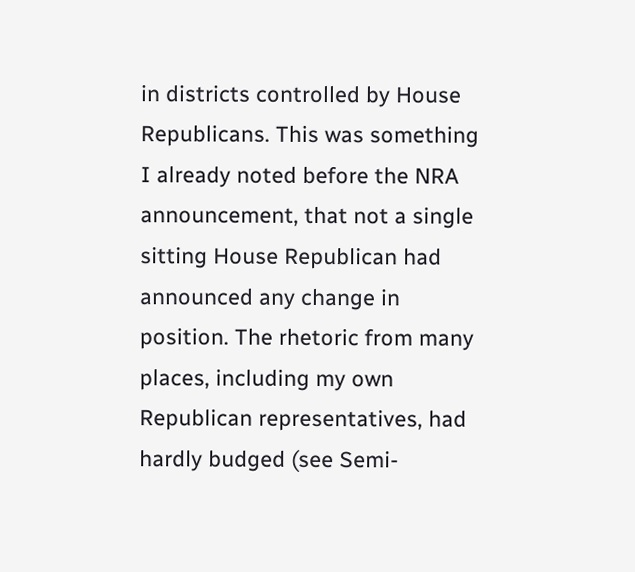in districts controlled by House Republicans. This was something I already noted before the NRA announcement, that not a single sitting House Republican had announced any change in position. The rhetoric from many places, including my own Republican representatives, had hardly budged (see Semi-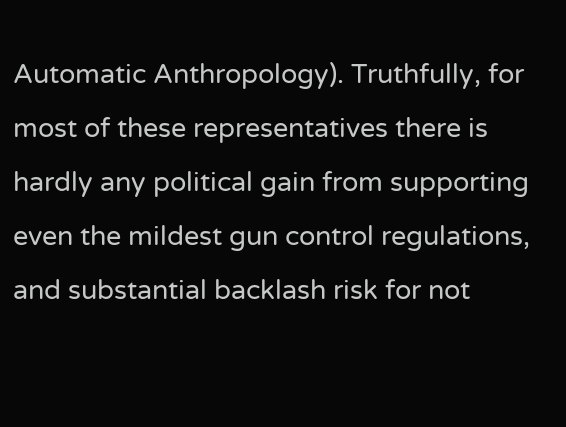Automatic Anthropology). Truthfully, for most of these representatives there is hardly any political gain from supporting even the mildest gun control regulations, and substantial backlash risk for not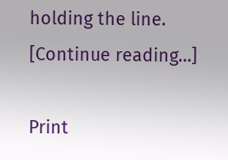holding the line. [Continue reading…]

Print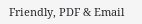Friendly, PDF & Email